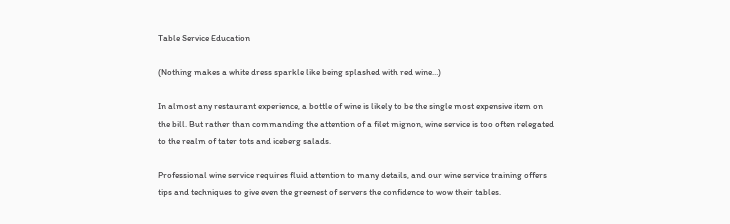Table Service Education

(Nothing makes a white dress sparkle like being splashed with red wine…)

In almost any restaurant experience, a bottle of wine is likely to be the single most expensive item on the bill. But rather than commanding the attention of a filet mignon, wine service is too often relegated to the realm of tater tots and iceberg salads.

Professional wine service requires fluid attention to many details, and our wine service training offers tips and techniques to give even the greenest of servers the confidence to wow their tables.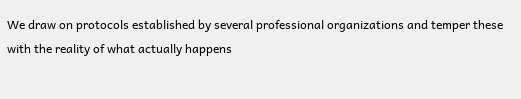We draw on protocols established by several professional organizations and temper these with the reality of what actually happens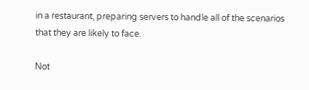in a restaurant, preparing servers to handle all of the scenarios that they are likely to face.

Not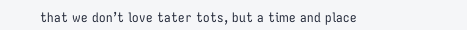that we don’t love tater tots, but a time and place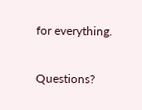for everything.

Questions?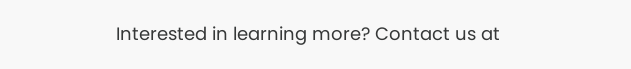Interested in learning more? Contact us at